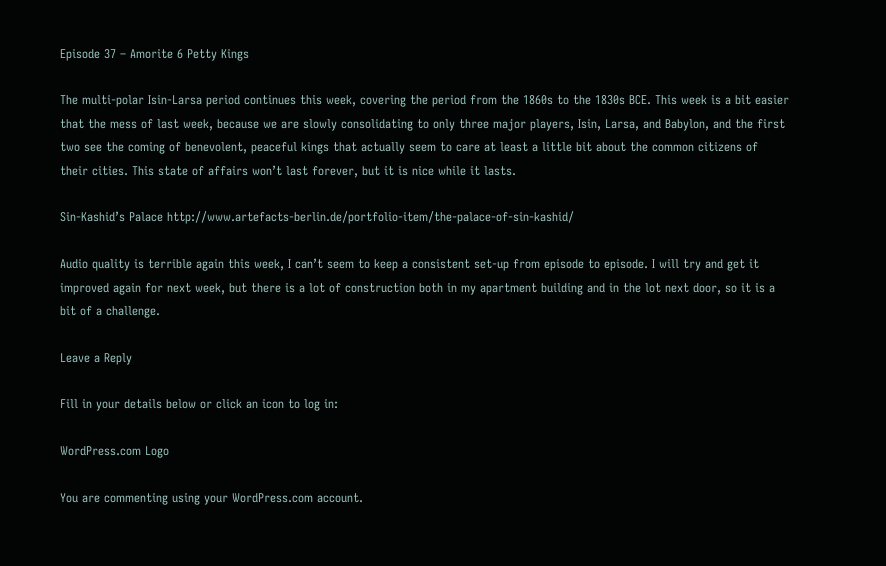Episode 37 – Amorite 6 Petty Kings

The multi-polar Isin-Larsa period continues this week, covering the period from the 1860s to the 1830s BCE. This week is a bit easier that the mess of last week, because we are slowly consolidating to only three major players, Isin, Larsa, and Babylon, and the first two see the coming of benevolent, peaceful kings that actually seem to care at least a little bit about the common citizens of their cities. This state of affairs won’t last forever, but it is nice while it lasts.

Sin-Kashid’s Palace http://www.artefacts-berlin.de/portfolio-item/the-palace-of-sin-kashid/

Audio quality is terrible again this week, I can’t seem to keep a consistent set-up from episode to episode. I will try and get it improved again for next week, but there is a lot of construction both in my apartment building and in the lot next door, so it is a bit of a challenge.

Leave a Reply

Fill in your details below or click an icon to log in:

WordPress.com Logo

You are commenting using your WordPress.com account.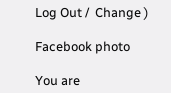Log Out /  Change )

Facebook photo

You are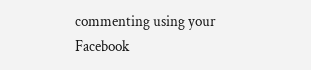commenting using your Facebook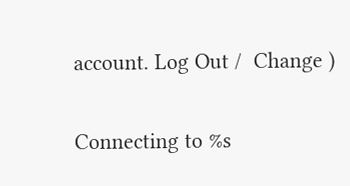account. Log Out /  Change )

Connecting to %s